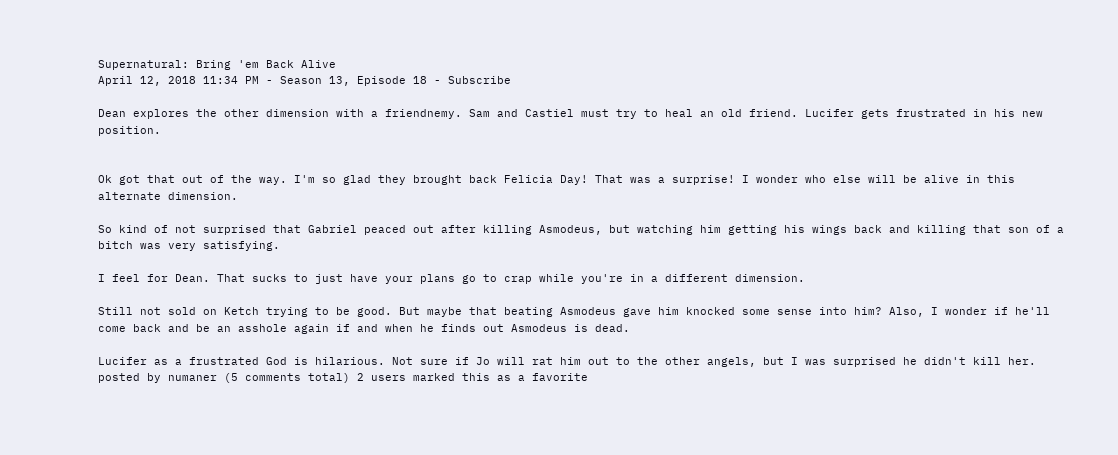Supernatural: Bring 'em Back Alive
April 12, 2018 11:34 PM - Season 13, Episode 18 - Subscribe

Dean explores the other dimension with a friendnemy. Sam and Castiel must try to heal an old friend. Lucifer gets frustrated in his new position.


Ok got that out of the way. I'm so glad they brought back Felicia Day! That was a surprise! I wonder who else will be alive in this alternate dimension.

So kind of not surprised that Gabriel peaced out after killing Asmodeus, but watching him getting his wings back and killing that son of a bitch was very satisfying.

I feel for Dean. That sucks to just have your plans go to crap while you're in a different dimension.

Still not sold on Ketch trying to be good. But maybe that beating Asmodeus gave him knocked some sense into him? Also, I wonder if he'll come back and be an asshole again if and when he finds out Asmodeus is dead.

Lucifer as a frustrated God is hilarious. Not sure if Jo will rat him out to the other angels, but I was surprised he didn't kill her.
posted by numaner (5 comments total) 2 users marked this as a favorite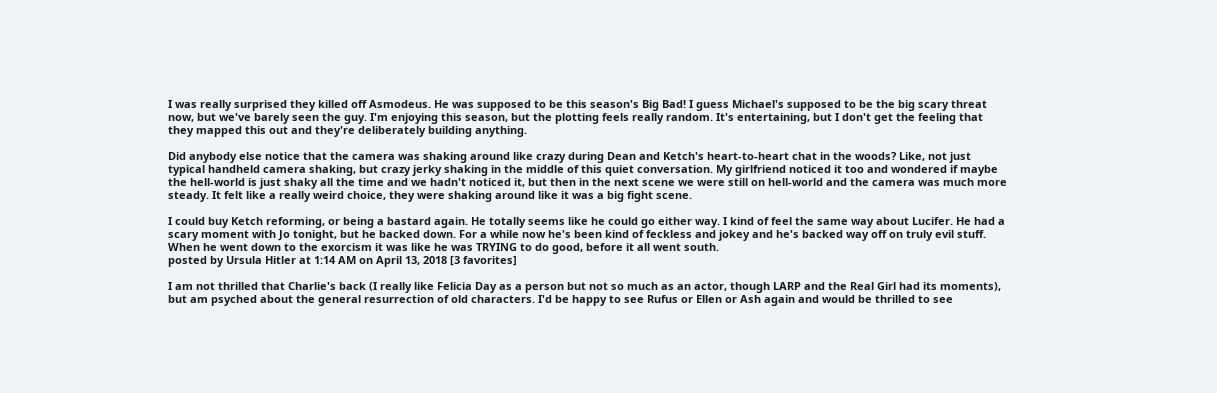I was really surprised they killed off Asmodeus. He was supposed to be this season's Big Bad! I guess Michael's supposed to be the big scary threat now, but we've barely seen the guy. I'm enjoying this season, but the plotting feels really random. It's entertaining, but I don't get the feeling that they mapped this out and they're deliberately building anything.

Did anybody else notice that the camera was shaking around like crazy during Dean and Ketch's heart-to-heart chat in the woods? Like, not just typical handheld camera shaking, but crazy jerky shaking in the middle of this quiet conversation. My girlfriend noticed it too and wondered if maybe the hell-world is just shaky all the time and we hadn't noticed it, but then in the next scene we were still on hell-world and the camera was much more steady. It felt like a really weird choice, they were shaking around like it was a big fight scene.

I could buy Ketch reforming, or being a bastard again. He totally seems like he could go either way. I kind of feel the same way about Lucifer. He had a scary moment with Jo tonight, but he backed down. For a while now he's been kind of feckless and jokey and he's backed way off on truly evil stuff. When he went down to the exorcism it was like he was TRYING to do good, before it all went south.
posted by Ursula Hitler at 1:14 AM on April 13, 2018 [3 favorites]

I am not thrilled that Charlie's back (I really like Felicia Day as a person but not so much as an actor, though LARP and the Real Girl had its moments), but am psyched about the general resurrection of old characters. I'd be happy to see Rufus or Ellen or Ash again and would be thrilled to see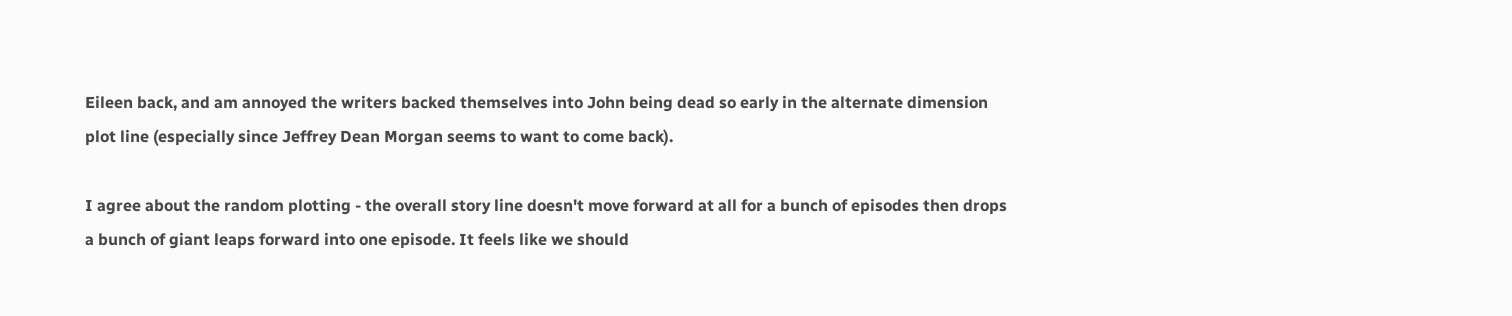Eileen back, and am annoyed the writers backed themselves into John being dead so early in the alternate dimension plot line (especially since Jeffrey Dean Morgan seems to want to come back).

I agree about the random plotting - the overall story line doesn't move forward at all for a bunch of episodes then drops a bunch of giant leaps forward into one episode. It feels like we should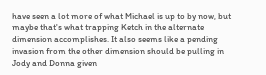have seen a lot more of what Michael is up to by now, but maybe that's what trapping Ketch in the alternate dimension accomplishes. It also seems like a pending invasion from the other dimension should be pulling in Jody and Donna given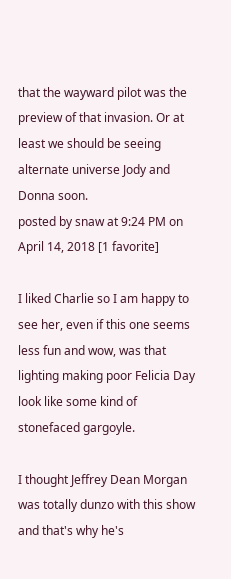that the wayward pilot was the preview of that invasion. Or at least we should be seeing alternate universe Jody and Donna soon.
posted by snaw at 9:24 PM on April 14, 2018 [1 favorite]

I liked Charlie so I am happy to see her, even if this one seems less fun and wow, was that lighting making poor Felicia Day look like some kind of stonefaced gargoyle.

I thought Jeffrey Dean Morgan was totally dunzo with this show and that's why he's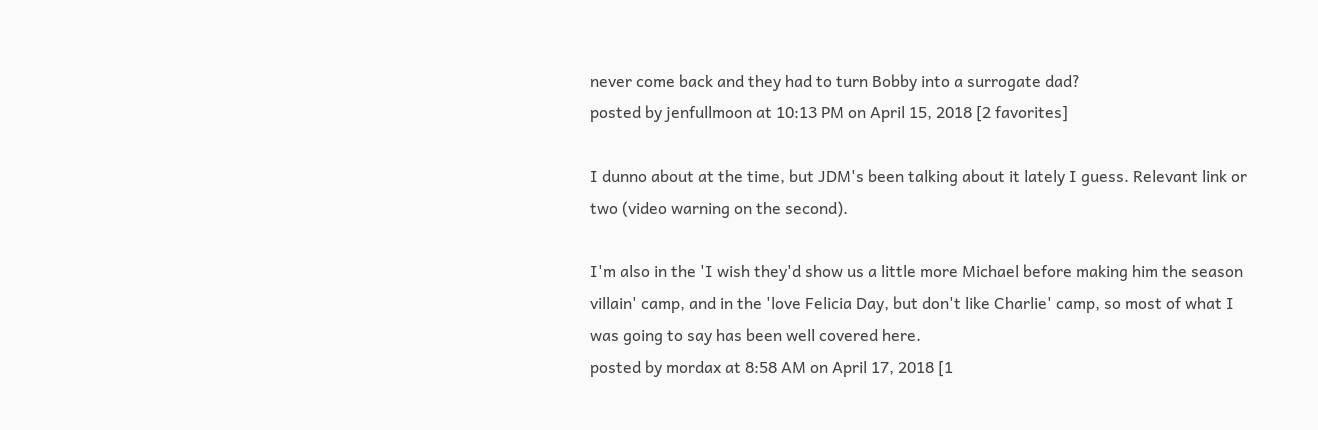never come back and they had to turn Bobby into a surrogate dad?
posted by jenfullmoon at 10:13 PM on April 15, 2018 [2 favorites]

I dunno about at the time, but JDM's been talking about it lately I guess. Relevant link or two (video warning on the second).

I'm also in the 'I wish they'd show us a little more Michael before making him the season villain' camp, and in the 'love Felicia Day, but don't like Charlie' camp, so most of what I was going to say has been well covered here.
posted by mordax at 8:58 AM on April 17, 2018 [1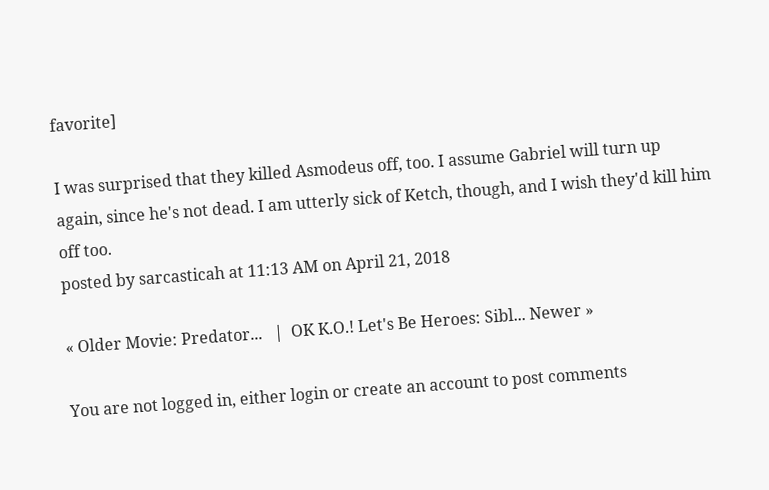favorite]

I was surprised that they killed Asmodeus off, too. I assume Gabriel will turn up again, since he's not dead. I am utterly sick of Ketch, though, and I wish they'd kill him off too.
posted by sarcasticah at 11:13 AM on April 21, 2018

« Older Movie: Predator...   |  OK K.O.! Let's Be Heroes: Sibl... Newer »

You are not logged in, either login or create an account to post comments